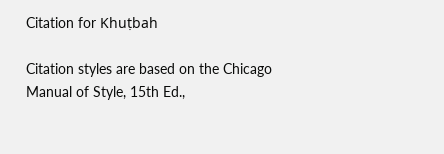Citation for Khuṭbah

Citation styles are based on the Chicago Manual of Style, 15th Ed.,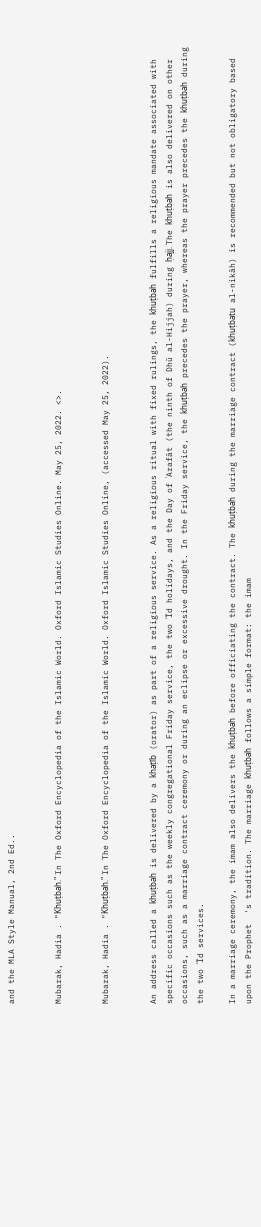and the MLA Style Manual, 2nd Ed..


Mubarak, Hadia . "Khuṭbah." In The Oxford Encyclopedia of the Islamic World. Oxford Islamic Studies Online. May 25, 2022. <>.


Mubarak, Hadia . "Khuṭbah." In The Oxford Encyclopedia of the Islamic World. Oxford Islamic Studies Online, (accessed May 25, 2022).


An address called a khuṭbah is delivered by a khaṭīb (orator) as part of a religious service. As a religious ritual with fixed rulings, the khuṭbah fulfills a religious mandate associated with specific occasions such as the weekly congregational Friday service, the two ʿĪd holidays, and the Day of ʿArafāt (the ninth of Dhū al-Hijjah) during ḥajj. The khuṭbah is also delivered on other occasions, such as a marriage contract ceremony or during an eclipse or excessive drought. In the Friday service, the khuṭbah precedes the prayer, whereas the prayer precedes the khuṭbah during the two ʿĪd services.

In a marriage ceremony, the imam also delivers the khuṭbah before officiating the contract. The khuṭbah during the marriage contract (khuṭbatu al-nikāh) is recommended but not obligatory based upon the Prophet  's tradition. The marriage khuṭbah follows a simple format: the imam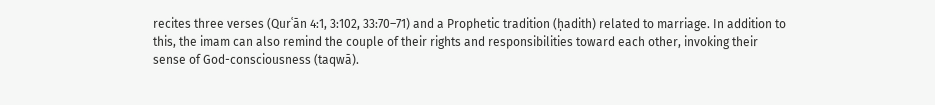recites three verses (Qurʿān 4:1, 3:102, 33:70–71) and a Prophetic tradition (ḥadith) related to marriage. In addition to this, the imam can also remind the couple of their rights and responsibilities toward each other, invoking their sense of God-consciousness (taqwā).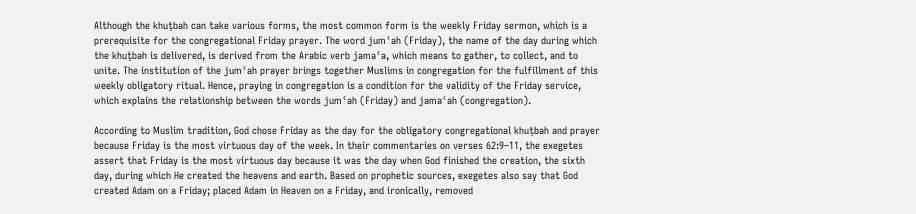Although the khuṭbah can take various forms, the most common form is the weekly Friday sermon, which is a prerequisite for the congregational Friday prayer. The word jumʿah (Friday), the name of the day during which the khuṭbah is delivered, is derived from the Arabic verb jamaʿa, which means to gather, to collect, and to unite. The institution of the jumʿah prayer brings together Muslims in congregation for the fulfillment of this weekly obligatory ritual. Hence, praying in congregation is a condition for the validity of the Friday service, which explains the relationship between the words jumʿah (Friday) and jamaʿah (congregation).

According to Muslim tradition, God chose Friday as the day for the obligatory congregational khuṭbah and prayer because Friday is the most virtuous day of the week. In their commentaries on verses 62:9–11, the exegetes assert that Friday is the most virtuous day because it was the day when God finished the creation, the sixth day, during which He created the heavens and earth. Based on prophetic sources, exegetes also say that God created Adam on a Friday; placed Adam in Heaven on a Friday, and ironically, removed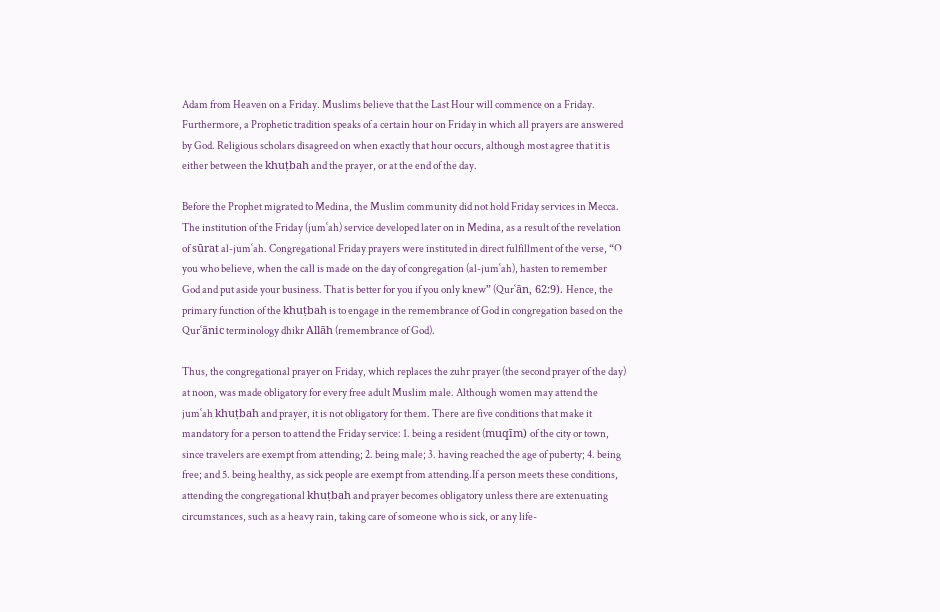Adam from Heaven on a Friday. Muslims believe that the Last Hour will commence on a Friday. Furthermore, a Prophetic tradition speaks of a certain hour on Friday in which all prayers are answered by God. Religious scholars disagreed on when exactly that hour occurs, although most agree that it is either between the khuṭbah and the prayer, or at the end of the day.

Before the Prophet migrated to Medina, the Muslim community did not hold Friday services in Mecca. The institution of the Friday (jumʿah) service developed later on in Medina, as a result of the revelation of sūrat al-jumʿah. Congregational Friday prayers were instituted in direct fulfillment of the verse, “O you who believe, when the call is made on the day of congregation (al-jumʿah), hasten to remember God and put aside your business. That is better for you if you only knew” (Qurʿān, 62:9). Hence, the primary function of the khuṭbah is to engage in the remembrance of God in congregation based on the Qurʿānic terminology dhikr Allāh (remembrance of God).

Thus, the congregational prayer on Friday, which replaces the zuhr prayer (the second prayer of the day) at noon, was made obligatory for every free adult Muslim male. Although women may attend the jumʿah khuṭbah and prayer, it is not obligatory for them. There are five conditions that make it mandatory for a person to attend the Friday service: 1. being a resident (muqīm) of the city or town, since travelers are exempt from attending; 2. being male; 3. having reached the age of puberty; 4. being free; and 5. being healthy, as sick people are exempt from attending.If a person meets these conditions, attending the congregational khuṭbah and prayer becomes obligatory unless there are extenuating circumstances, such as a heavy rain, taking care of someone who is sick, or any life-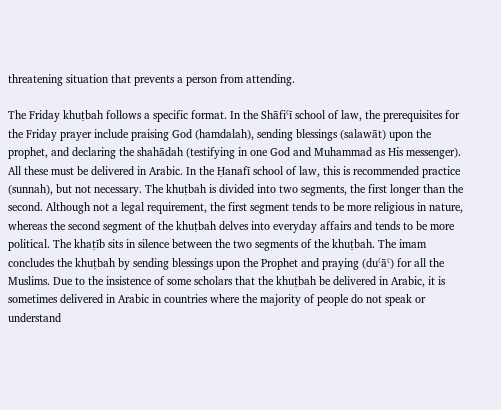threatening situation that prevents a person from attending.

The Friday khuṭbah follows a specific format. In the Shāfiʿī school of law, the prerequisites for the Friday prayer include praising God (hamdalah), sending blessings (salawāt) upon the prophet, and declaring the shahādah (testifying in one God and Muhammad as His messenger). All these must be delivered in Arabic. In the Ḥanafī school of law, this is recommended practice (sunnah), but not necessary. The khuṭbah is divided into two segments, the first longer than the second. Although not a legal requirement, the first segment tends to be more religious in nature, whereas the second segment of the khuṭbah delves into everyday affairs and tends to be more political. The khaṭīb sits in silence between the two segments of the khuṭbah. The imam concludes the khuṭbah by sending blessings upon the Prophet and praying (duʿāʿ) for all the Muslims. Due to the insistence of some scholars that the khuṭbah be delivered in Arabic, it is sometimes delivered in Arabic in countries where the majority of people do not speak or understand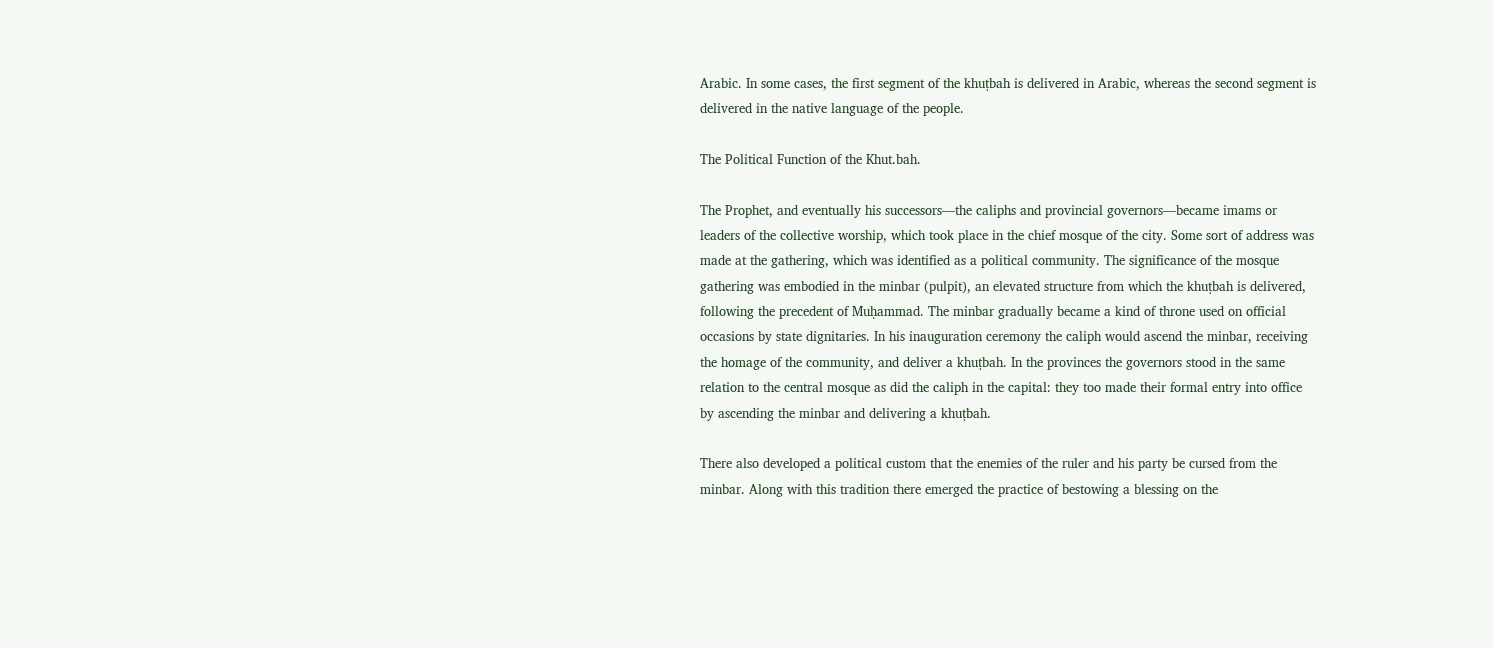Arabic. In some cases, the first segment of the khuṭbah is delivered in Arabic, whereas the second segment is delivered in the native language of the people.

The Political Function of the Khut.bah.

The Prophet, and eventually his successors—the caliphs and provincial governors—became imams or leaders of the collective worship, which took place in the chief mosque of the city. Some sort of address was made at the gathering, which was identified as a political community. The significance of the mosque gathering was embodied in the minbar (pulpit), an elevated structure from which the khuṭbah is delivered, following the precedent of Muḥammad. The minbar gradually became a kind of throne used on official occasions by state dignitaries. In his inauguration ceremony the caliph would ascend the minbar, receiving the homage of the community, and deliver a khuṭbah. In the provinces the governors stood in the same relation to the central mosque as did the caliph in the capital: they too made their formal entry into office by ascending the minbar and delivering a khuṭbah.

There also developed a political custom that the enemies of the ruler and his party be cursed from the minbar. Along with this tradition there emerged the practice of bestowing a blessing on the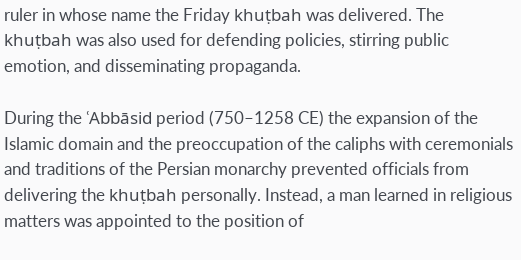ruler in whose name the Friday khuṭbah was delivered. The khuṭbah was also used for defending policies, stirring public emotion, and disseminating propaganda.

During the ʿAbbāsid period (750–1258 CE) the expansion of the Islamic domain and the preoccupation of the caliphs with ceremonials and traditions of the Persian monarchy prevented officials from delivering the khuṭbah personally. Instead, a man learned in religious matters was appointed to the position of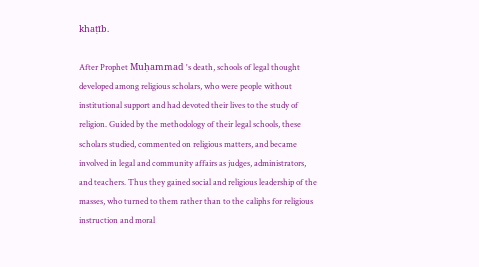khaṭīb.

After Prophet Muḥammad 's death, schools of legal thought developed among religious scholars, who were people without institutional support and had devoted their lives to the study of religion. Guided by the methodology of their legal schools, these scholars studied, commented on religious matters, and became involved in legal and community affairs as judges, administrators, and teachers. Thus they gained social and religious leadership of the masses, who turned to them rather than to the caliphs for religious instruction and moral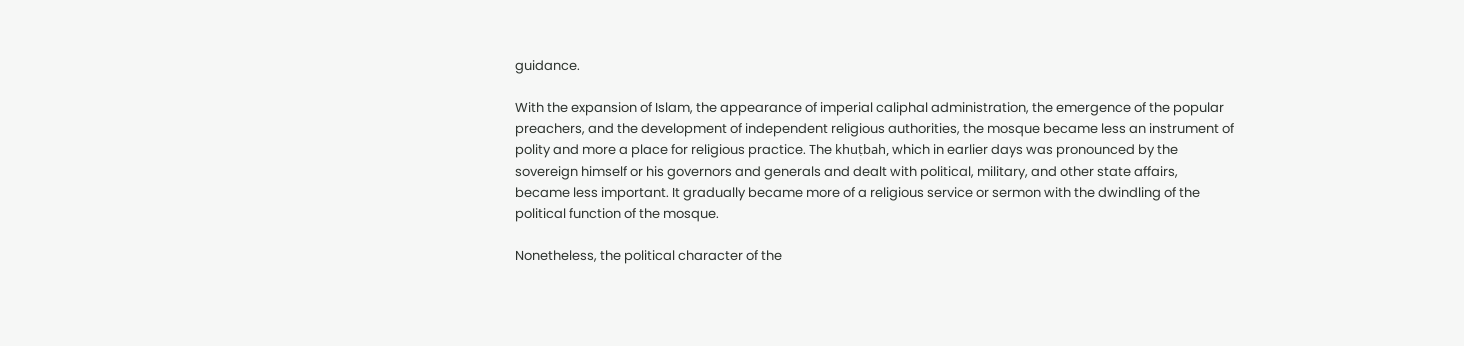guidance.

With the expansion of Islam, the appearance of imperial caliphal administration, the emergence of the popular preachers, and the development of independent religious authorities, the mosque became less an instrument of polity and more a place for religious practice. The khuṭbah, which in earlier days was pronounced by the sovereign himself or his governors and generals and dealt with political, military, and other state affairs, became less important. It gradually became more of a religious service or sermon with the dwindling of the political function of the mosque.

Nonetheless, the political character of the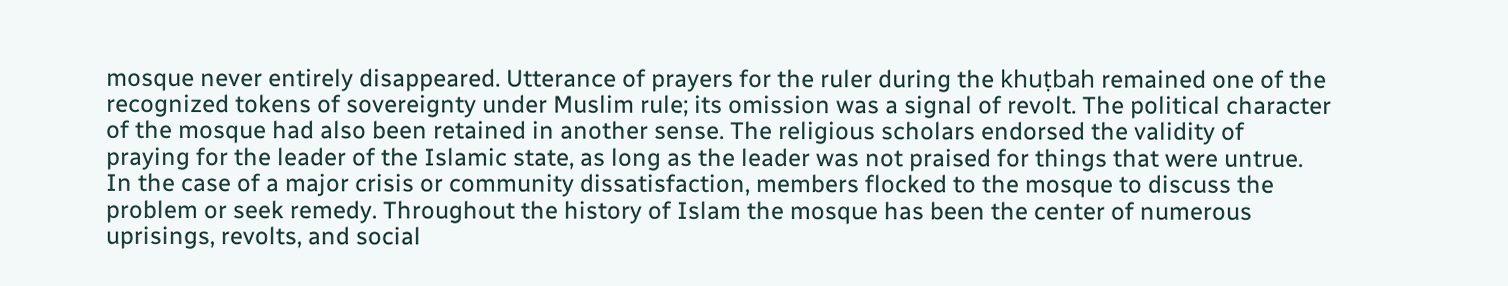mosque never entirely disappeared. Utterance of prayers for the ruler during the khuṭbah remained one of the recognized tokens of sovereignty under Muslim rule; its omission was a signal of revolt. The political character of the mosque had also been retained in another sense. The religious scholars endorsed the validity of praying for the leader of the Islamic state, as long as the leader was not praised for things that were untrue. In the case of a major crisis or community dissatisfaction, members flocked to the mosque to discuss the problem or seek remedy. Throughout the history of Islam the mosque has been the center of numerous uprisings, revolts, and social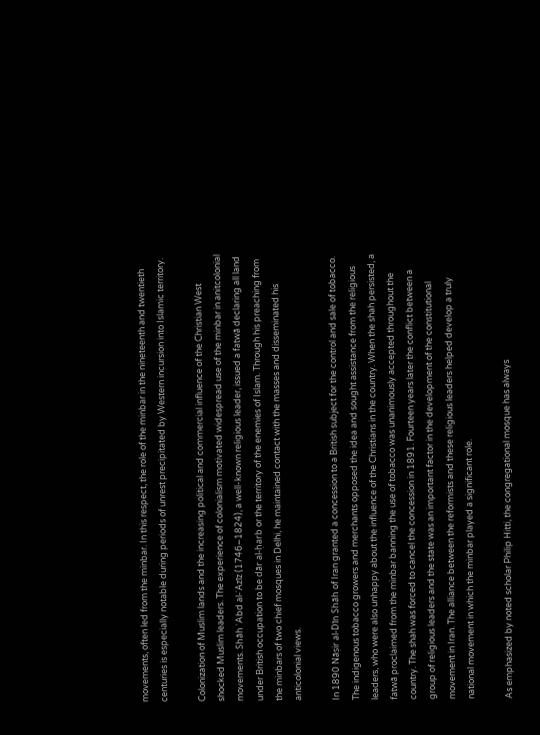movements, often led from the minbar. In this respect, the role of the minbar in the nineteenth and twentieth centuries is especially notable during periods of unrest precipitated by Western incursion into Islamic territory.

Colonization of Muslim lands and the increasing political and commercial influence of the Christian West shocked Muslim leaders. The experience of colonialism motivated widespread use of the minbar in anitcolonial movements. Shāh ʿAbd al-ʿAzīz (1746–1824), a well-known religious leader, issued a fatwā declaring all land under British occupation to be dār al-ḥarb or the territory of the enemies of Islam. Through his preaching from the minbars of two chief mosques in Delhi, he maintained contact with the masses and disseminated his anticolonial views.

In 1890 Nāṣir al-Dīn Shāh of Iran granted a concession to a British subject for the control and sale of tobacco. The indigenous tobacco growers and merchants opposed the idea and sought assistance from the religious leaders, who were also unhappy about the influence of the Christians in the country. When the shah persisted, a fatwā proclaimed from the minbar banning the use of tobacco was unanimously accepted throughout the country. The shah was forced to cancel the concession in 1891. Fourteen years later the conflict between a group of religious leaders and the state was an important factor in the development of the constitutional movement in Iran. The alliance between the reformists and these religious leaders helped develop a truly national movement in which the minbar played a significant role.

As emphasized by noted scholar Philip Hitti, the congregational mosque has always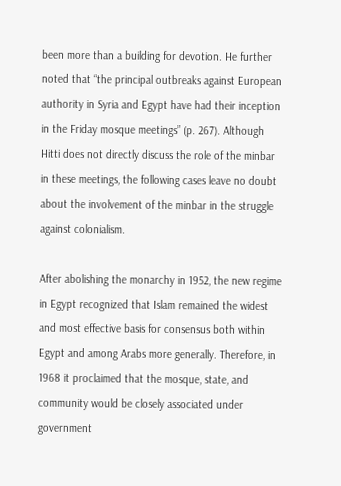been more than a building for devotion. He further noted that “the principal outbreaks against European authority in Syria and Egypt have had their inception in the Friday mosque meetings” (p. 267). Although Hitti does not directly discuss the role of the minbar in these meetings, the following cases leave no doubt about the involvement of the minbar in the struggle against colonialism.

After abolishing the monarchy in 1952, the new regime in Egypt recognized that Islam remained the widest and most effective basis for consensus both within Egypt and among Arabs more generally. Therefore, in 1968 it proclaimed that the mosque, state, and community would be closely associated under government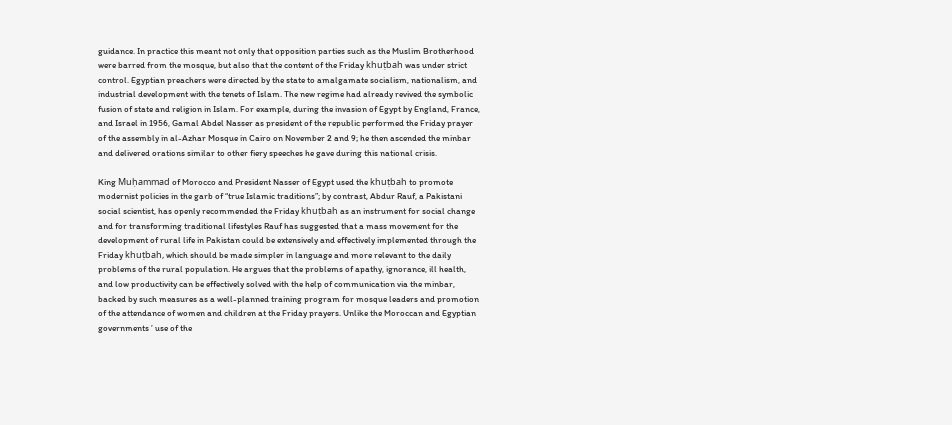guidance. In practice this meant not only that opposition parties such as the Muslim Brotherhood were barred from the mosque, but also that the content of the Friday khuṭbah was under strict control. Egyptian preachers were directed by the state to amalgamate socialism, nationalism, and industrial development with the tenets of Islam. The new regime had already revived the symbolic fusion of state and religion in Islam. For example, during the invasion of Egypt by England, France, and Israel in 1956, Gamal Abdel Nasser as president of the republic performed the Friday prayer of the assembly in al-Azhar Mosque in Cairo on November 2 and 9; he then ascended the minbar and delivered orations similar to other fiery speeches he gave during this national crisis.

King Muḥammad of Morocco and President Nasser of Egypt used the khuṭbah to promote modernist policies in the garb of “true Islamic traditions”; by contrast, Abdur Rauf, a Pakistani social scientist, has openly recommended the Friday khuṭbah as an instrument for social change and for transforming traditional lifestyles Rauf has suggested that a mass movement for the development of rural life in Pakistan could be extensively and effectively implemented through the Friday khuṭbah, which should be made simpler in language and more relevant to the daily problems of the rural population. He argues that the problems of apathy, ignorance, ill health, and low productivity can be effectively solved with the help of communication via the minbar, backed by such measures as a well-planned training program for mosque leaders and promotion of the attendance of women and children at the Friday prayers. Unlike the Moroccan and Egyptian governments ’ use of the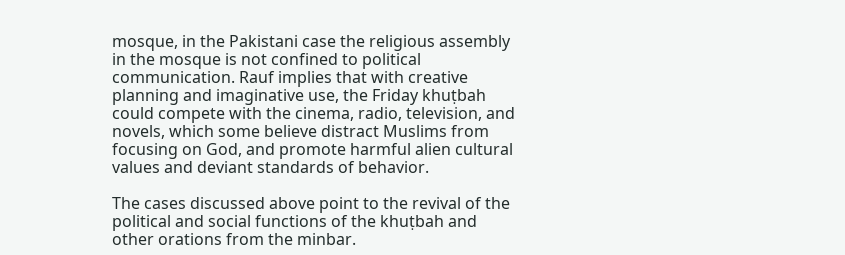mosque, in the Pakistani case the religious assembly in the mosque is not confined to political communication. Rauf implies that with creative planning and imaginative use, the Friday khuṭbah could compete with the cinema, radio, television, and novels, which some believe distract Muslims from focusing on God, and promote harmful alien cultural values and deviant standards of behavior.

The cases discussed above point to the revival of the political and social functions of the khuṭbah and other orations from the minbar.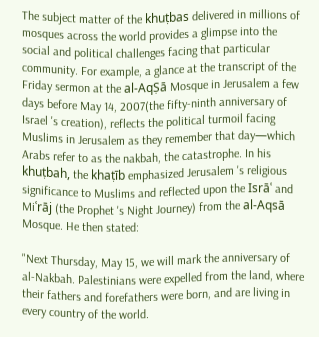The subject matter of the khuṭbas delivered in millions of mosques across the world provides a glimpse into the social and political challenges facing that particular community. For example, a glance at the transcript of the Friday sermon at the al-AqṢā Mosque in Jerusalem a few days before May 14, 2007(the fifty-ninth anniversary of Israel 's creation), reflects the political turmoil facing Muslims in Jerusalem as they remember that day—which Arabs refer to as the nakbah, the catastrophe. In his khuṭbah, the khaṭīb emphasized Jerusalem 's religious significance to Muslims and reflected upon the Isrāʿ and Miʿrāj (the Prophet 's Night Journey) from the al-Aqsā Mosque. He then stated:

"Next Thursday, May 15, we will mark the anniversary of al-Nakbah. Palestinians were expelled from the land, where their fathers and forefathers were born, and are living in every country of the world.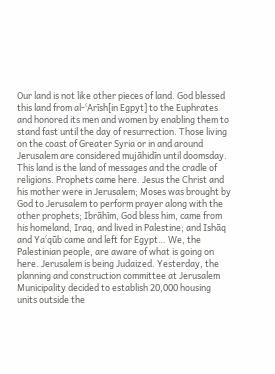Our land is not like other pieces of land. God blessed this land from al-ʿArīsh[in Egpyt] to the Euphrates and honored its men and women by enabling them to stand fast until the day of resurrection. Those living on the coast of Greater Syria or in and around Jerusalem are considered mujāhidīn until doomsday. This land is the land of messages and the cradle of religions. Prophets came here. Jesus the Christ and his mother were in Jerusalem; Moses was brought by God to Jerusalem to perform prayer along with the other prophets; Ibrāhīm, God bless him, came from his homeland, Iraq, and lived in Palestine; and Ishāq and Yaʿqūb came and left for Egypt… We, the Palestinian people, are aware of what is going on here. Jerusalem is being Judaized. Yesterday, the planning and construction committee at Jerusalem Municipality decided to establish 20,000 housing units outside the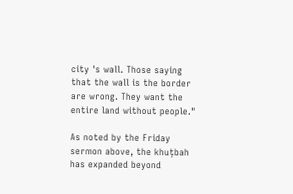city 's wall. Those saying that the wall is the border are wrong. They want the entire land without people."

As noted by the Friday sermon above, the khuṭbah has expanded beyond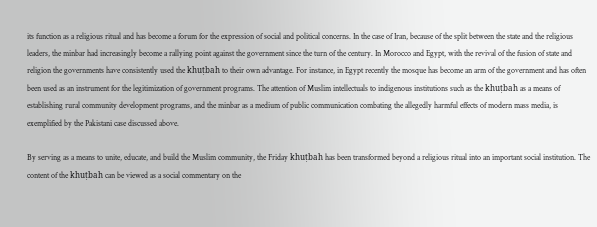its function as a religious ritual and has become a forum for the expression of social and political concerns. In the case of Iran, because of the split between the state and the religious leaders, the minbar had increasingly become a rallying point against the government since the turn of the century. In Morocco and Egypt, with the revival of the fusion of state and religion the governments have consistently used the khuṭbah to their own advantage. For instance, in Egypt recently the mosque has become an arm of the government and has often been used as an instrument for the legitimization of government programs. The attention of Muslim intellectuals to indigenous institutions such as the khuṭbah as a means of establishing rural community development programs, and the minbar as a medium of public communication combating the allegedly harmful effects of modern mass media, is exemplified by the Pakistani case discussed above.

By serving as a means to unite, educate, and build the Muslim community, the Friday khuṭbah has been transformed beyond a religious ritual into an important social institution. The content of the khuṭbah can be viewed as a social commentary on the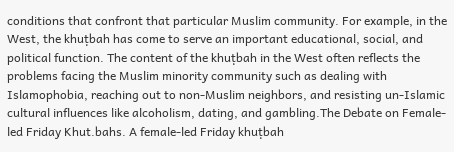conditions that confront that particular Muslim community. For example, in the West, the khuṭbah has come to serve an important educational, social, and political function. The content of the khuṭbah in the West often reflects the problems facing the Muslim minority community such as dealing with Islamophobia, reaching out to non-Muslim neighbors, and resisting un-Islamic cultural influences like alcoholism, dating, and gambling.The Debate on Female-led Friday Khut.bahs. A female-led Friday khuṭbah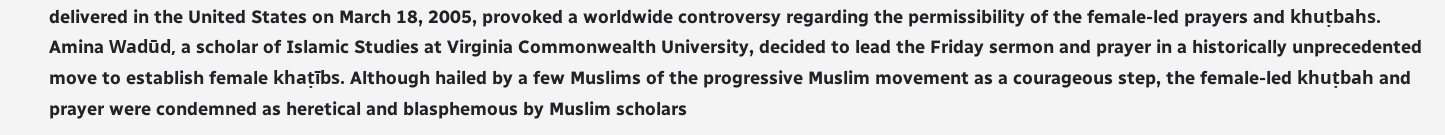delivered in the United States on March 18, 2005, provoked a worldwide controversy regarding the permissibility of the female-led prayers and khuṭbahs. Amina Wadūd, a scholar of Islamic Studies at Virginia Commonwealth University, decided to lead the Friday sermon and prayer in a historically unprecedented move to establish female khaṭībs. Although hailed by a few Muslims of the progressive Muslim movement as a courageous step, the female-led khuṭbah and prayer were condemned as heretical and blasphemous by Muslim scholars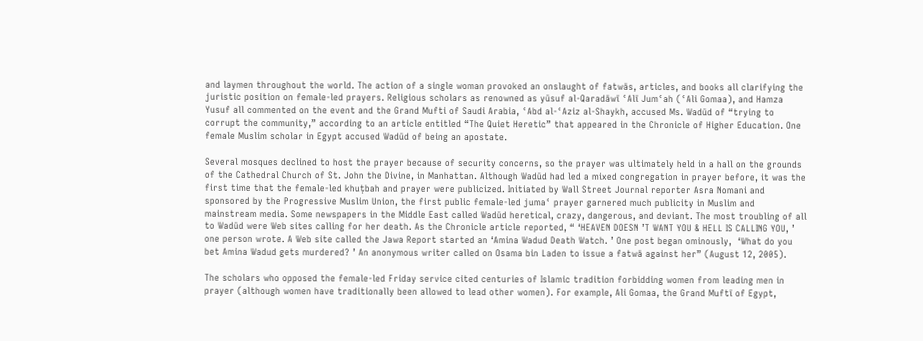and laymen throughout the world. The action of a single woman provoked an onslaught of fatwās, articles, and books all clarifying the juristic position on female-led prayers. Religious scholars as renowned as yūsuf al-Qaradāwī ʿAlī Jumʿah (ʿAli Gomaa), and Hamza Yusuf all commented on the event and the Grand Mufti of Saudi Arabia, ʿAbd al-ʿAziz al-Shaykh, accused Ms. Wadūd of “trying to corrupt the community,” according to an article entitled “The Quiet Heretic” that appeared in the Chronicle of Higher Education. One female Muslim scholar in Egypt accused Wadūd of being an apostate.

Several mosques declined to host the prayer because of security concerns, so the prayer was ultimately held in a hall on the grounds of the Cathedral Church of St. John the Divine, in Manhattan. Although Wadūd had led a mixed congregation in prayer before, it was the first time that the female-led khuṭbah and prayer were publicized. Initiated by Wall Street Journal reporter Asra Nomani and sponsored by the Progressive Muslim Union, the first public female-led jumaʿ prayer garnered much publicity in Muslim and mainstream media. Some newspapers in the Middle East called Wadūd heretical, crazy, dangerous, and deviant. The most troubling of all to Wadūd were Web sites calling for her death. As the Chronicle article reported, “ ‘HEAVEN DOESN ’T WANT YOU & HELL IS CALLING YOU, ’ one person wrote. A Web site called the Jawa Report started an ‘Amina Wadud Death Watch. ’ One post began ominously,  ‘What do you bet Amina Wadud gets murdered? ’ An anonymous writer called on Osama bin Laden to issue a fatwā against her” (August 12, 2005).

The scholars who opposed the female-led Friday service cited centuries of Islamic tradition forbidding women from leading men in prayer (although women have traditionally been allowed to lead other women). For example, Ali Gomaa, the Grand Muftī of Egypt,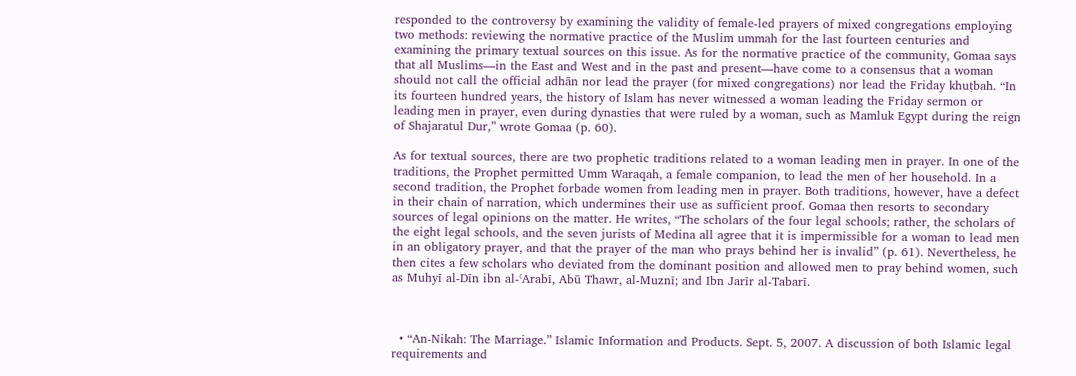responded to the controversy by examining the validity of female-led prayers of mixed congregations employing two methods: reviewing the normative practice of the Muslim ummah for the last fourteen centuries and examining the primary textual sources on this issue. As for the normative practice of the community, Gomaa says that all Muslims—in the East and West and in the past and present—have come to a consensus that a woman should not call the official adhān nor lead the prayer (for mixed congregations) nor lead the Friday khuṭbah. “In its fourteen hundred years, the history of Islam has never witnessed a woman leading the Friday sermon or leading men in prayer, even during dynasties that were ruled by a woman, such as Mamluk Egypt during the reign of Shajaratul Dur,” wrote Gomaa (p. 60).

As for textual sources, there are two prophetic traditions related to a woman leading men in prayer. In one of the traditions, the Prophet permitted Umm Waraqah, a female companion, to lead the men of her household. In a second tradition, the Prophet forbade women from leading men in prayer. Both traditions, however, have a defect in their chain of narration, which undermines their use as sufficient proof. Gomaa then resorts to secondary sources of legal opinions on the matter. He writes, “The scholars of the four legal schools; rather, the scholars of the eight legal schools, and the seven jurists of Medina all agree that it is impermissible for a woman to lead men in an obligatory prayer, and that the prayer of the man who prays behind her is invalid” (p. 61). Nevertheless, he then cites a few scholars who deviated from the dominant position and allowed men to pray behind women, such as Muhyī al-Dīn ibn al-ʿArabī, Abū Thawr, al-Muznī; and Ibn Jarīr al-Tabarī.



  • “An-Nikah: The Marriage.” Islamic Information and Products. Sept. 5, 2007. A discussion of both Islamic legal requirements and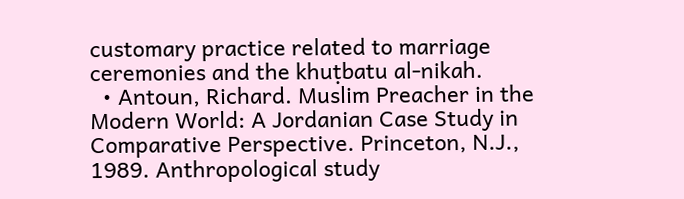customary practice related to marriage ceremonies and the khuṭbatu al-nikah.
  • Antoun, Richard. Muslim Preacher in the Modern World: A Jordanian Case Study in Comparative Perspective. Princeton, N.J., 1989. Anthropological study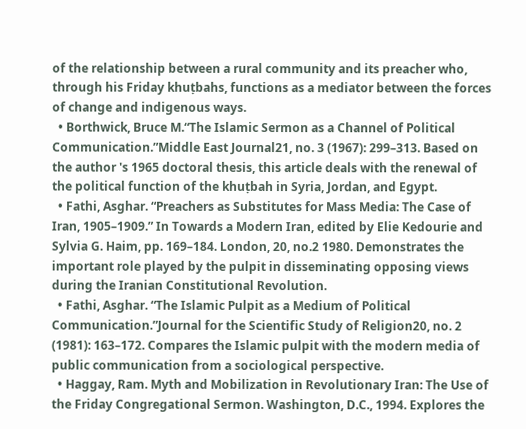of the relationship between a rural community and its preacher who, through his Friday khuṭbahs, functions as a mediator between the forces of change and indigenous ways.
  • Borthwick, Bruce M.“The Islamic Sermon as a Channel of Political Communication.”Middle East Journal21, no. 3 (1967): 299–313. Based on the author 's 1965 doctoral thesis, this article deals with the renewal of the political function of the khuṭbah in Syria, Jordan, and Egypt.
  • Fathi, Asghar. “Preachers as Substitutes for Mass Media: The Case of Iran, 1905–1909.” In Towards a Modern Iran, edited by Elie Kedourie and Sylvia G. Haim, pp. 169–184. London, 20, no.2 1980. Demonstrates the important role played by the pulpit in disseminating opposing views during the Iranian Constitutional Revolution.
  • Fathi, Asghar. “The Islamic Pulpit as a Medium of Political Communication.”Journal for the Scientific Study of Religion20, no. 2 (1981): 163–172. Compares the Islamic pulpit with the modern media of public communication from a sociological perspective.
  • Haggay, Ram. Myth and Mobilization in Revolutionary Iran: The Use of the Friday Congregational Sermon. Washington, D.C., 1994. Explores the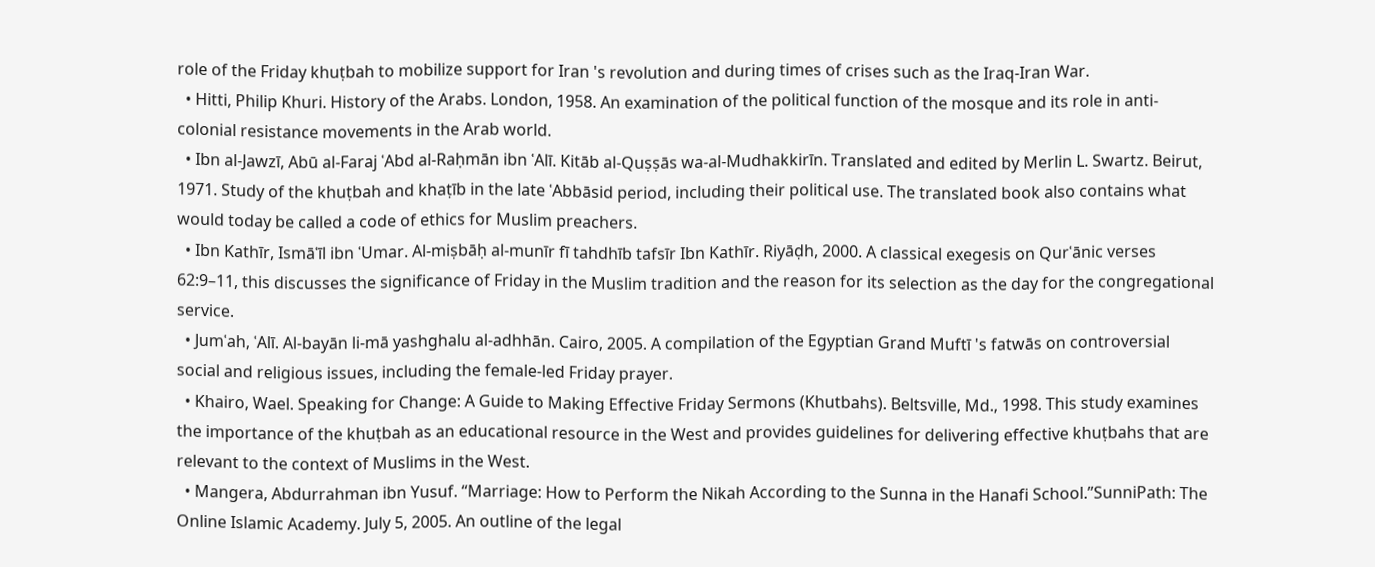role of the Friday khuṭbah to mobilize support for Iran 's revolution and during times of crises such as the Iraq-Iran War.
  • Hitti, Philip Khuri. History of the Arabs. London, 1958. An examination of the political function of the mosque and its role in anti-colonial resistance movements in the Arab world.
  • Ibn al-Jawzī, Abū al-Faraj ʿAbd al-Raḥmān ibn ʿAlī. Kitāb al-Quṣṣās wa-al-Mudhakkirīn. Translated and edited by Merlin L. Swartz. Beirut, 1971. Study of the khuṭbah and khaṭīb in the late ʿAbbāsid period, including their political use. The translated book also contains what would today be called a code of ethics for Muslim preachers.
  • Ibn Kathīr, Ismāʿīl ibn ʿUmar. Al-miṣbāḥ al-munīr fī tahdhīb tafsīr Ibn Kathīr. Riyāḍh, 2000. A classical exegesis on Qurʿānic verses 62:9–11, this discusses the significance of Friday in the Muslim tradition and the reason for its selection as the day for the congregational service.
  • Jumʿah, ʿAlī. Al-bayān li-mā yashghalu al-adhhān. Cairo, 2005. A compilation of the Egyptian Grand Muftī 's fatwās on controversial social and religious issues, including the female-led Friday prayer.
  • Khairo, Wael. Speaking for Change: A Guide to Making Effective Friday Sermons (Khutbahs). Beltsville, Md., 1998. This study examines the importance of the khuṭbah as an educational resource in the West and provides guidelines for delivering effective khuṭbahs that are relevant to the context of Muslims in the West.
  • Mangera, Abdurrahman ibn Yusuf. “Marriage: How to Perform the Nikah According to the Sunna in the Hanafi School.”SunniPath: The Online Islamic Academy. July 5, 2005. An outline of the legal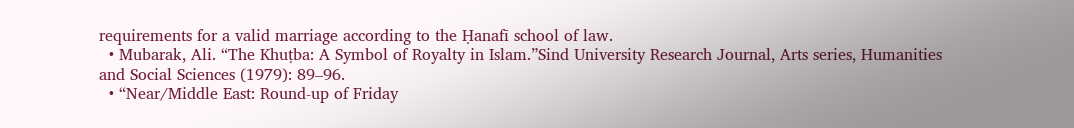requirements for a valid marriage according to the Ḥanafī school of law.
  • Mubarak, Ali. “The Khuṭba: A Symbol of Royalty in Islam.”Sind University Research Journal, Arts series, Humanities and Social Sciences (1979): 89–96.
  • “Near/Middle East: Round-up of Friday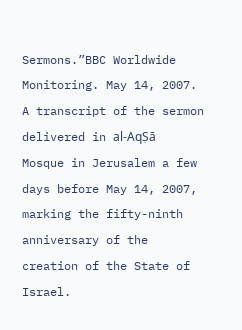Sermons.”BBC Worldwide Monitoring. May 14, 2007. A transcript of the sermon delivered in al-AqṢā Mosque in Jerusalem a few days before May 14, 2007, marking the fifty-ninth anniversary of the creation of the State of Israel.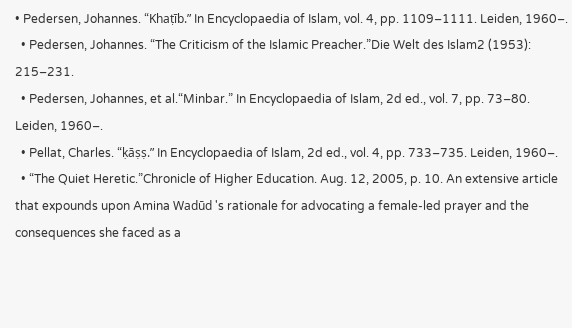• Pedersen, Johannes. “Khaṭīb.” In Encyclopaedia of Islam, vol. 4, pp. 1109–1111. Leiden, 1960–.
  • Pedersen, Johannes. “The Criticism of the Islamic Preacher.”Die Welt des Islam2 (1953): 215–231.
  • Pedersen, Johannes, et al.“Minbar.” In Encyclopaedia of Islam, 2d ed., vol. 7, pp. 73–80. Leiden, 1960–.
  • Pellat, Charles. “ḳāṣṣ.” In Encyclopaedia of Islam, 2d ed., vol. 4, pp. 733–735. Leiden, 1960–.
  • “The Quiet Heretic.”Chronicle of Higher Education. Aug. 12, 2005, p. 10. An extensive article that expounds upon Amina Wadūd 's rationale for advocating a female-led prayer and the consequences she faced as a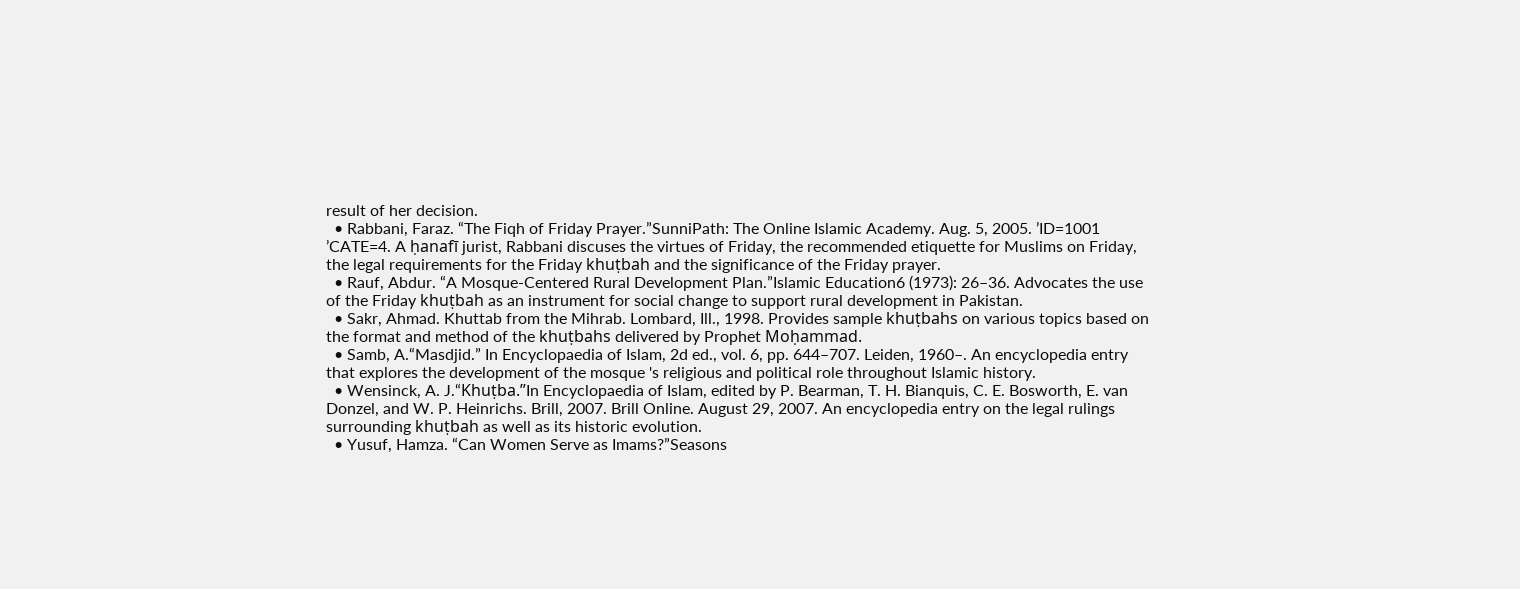result of her decision.
  • Rabbani, Faraz. “The Fiqh of Friday Prayer.”SunniPath: The Online Islamic Academy. Aug. 5, 2005. ’ID=1001 ’CATE=4. A ḥanafī jurist, Rabbani discuses the virtues of Friday, the recommended etiquette for Muslims on Friday, the legal requirements for the Friday khuṭbah and the significance of the Friday prayer.
  • Rauf, Abdur. “A Mosque-Centered Rural Development Plan.”Islamic Education6 (1973): 26–36. Advocates the use of the Friday khuṭbah as an instrument for social change to support rural development in Pakistan.
  • Sakr, Ahmad. Khuttab from the Mihrab. Lombard, Ill., 1998. Provides sample khuṭbahs on various topics based on the format and method of the khuṭbahs delivered by Prophet Moḥammad.
  • Samb, A.“Masdjid.” In Encyclopaedia of Islam, 2d ed., vol. 6, pp. 644–707. Leiden, 1960–. An encyclopedia entry that explores the development of the mosque 's religious and political role throughout Islamic history.
  • Wensinck, A. J.“Khuṭba.”In Encyclopaedia of Islam, edited by P. Bearman, T. H. Bianquis, C. E. Bosworth, E. van Donzel, and W. P. Heinrichs. Brill, 2007. Brill Online. August 29, 2007. An encyclopedia entry on the legal rulings surrounding khuṭbah as well as its historic evolution.
  • Yusuf, Hamza. “Can Women Serve as Imams?”Seasons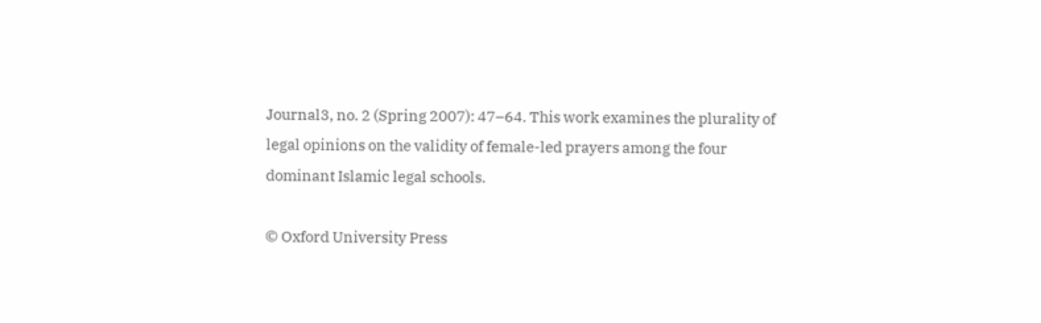Journal3, no. 2 (Spring 2007): 47–64. This work examines the plurality of legal opinions on the validity of female-led prayers among the four dominant Islamic legal schools.

© Oxford University Press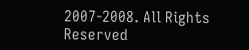2007-2008. All Rights Reserved